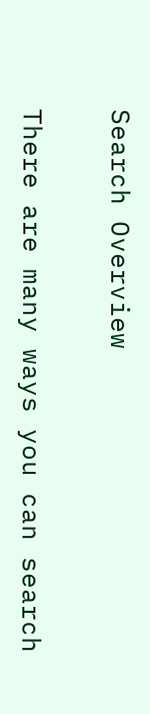Search Overview

There are many ways you can search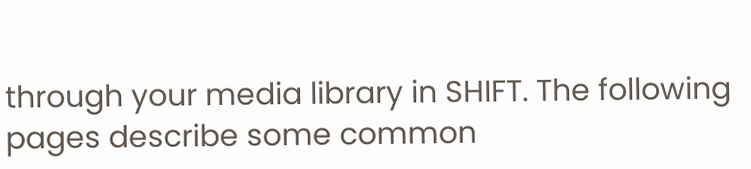through your media library in SHIFT. The following pages describe some common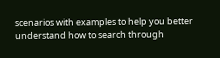scenarios with examples to help you better understand how to search through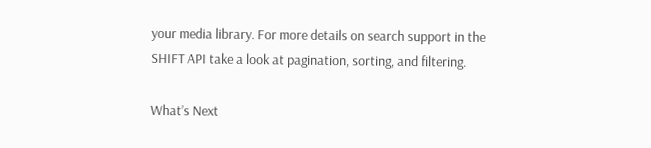your media library. For more details on search support in the SHIFT API take a look at pagination, sorting, and filtering.

What’s Next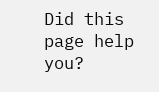Did this page help you?